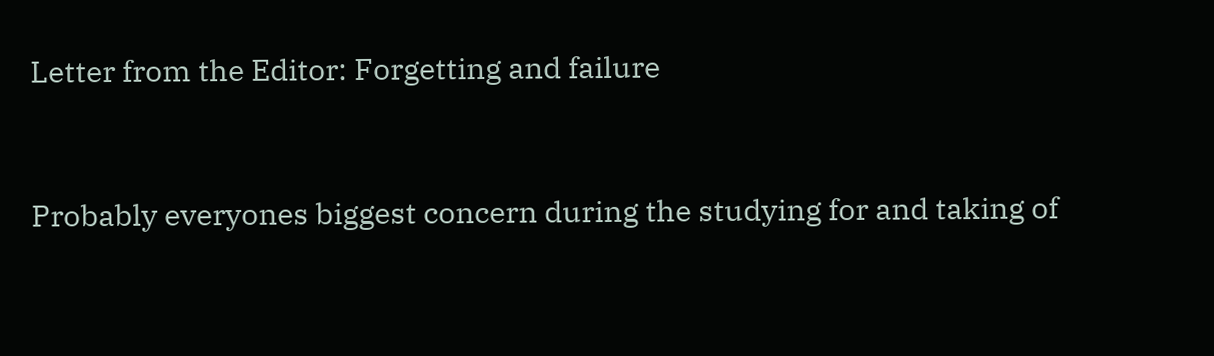Letter from the Editor: Forgetting and failure


Probably everyones biggest concern during the studying for and taking of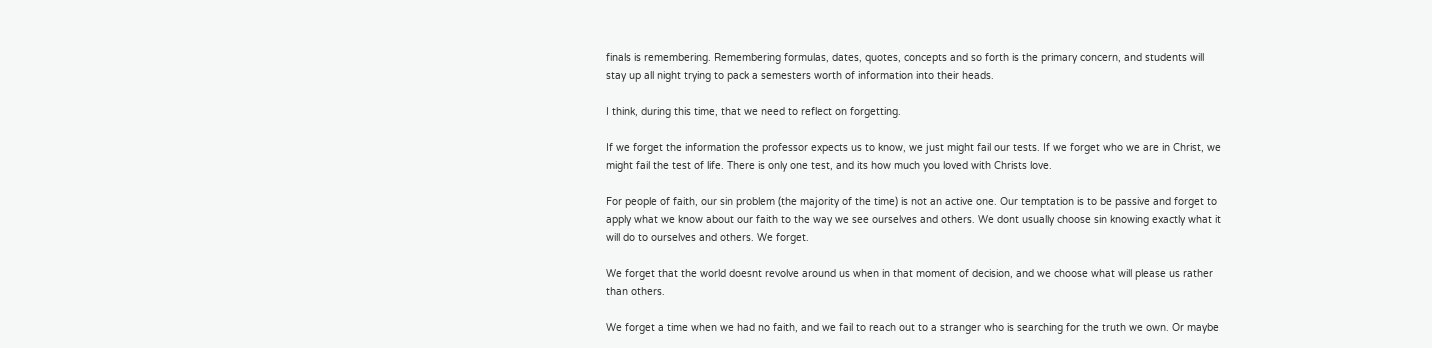finals is remembering. Remembering formulas, dates, quotes, concepts and so forth is the primary concern, and students will stay up all night trying to pack a semesters worth of information into their heads.

I think, during this time, that we need to reflect on forgetting.

If we forget the information the professor expects us to know, we just might fail our tests. If we forget who we are in Christ, we might fail the test of life. There is only one test, and its how much you loved with Christs love.

For people of faith, our sin problem (the majority of the time) is not an active one. Our temptation is to be passive and forget to apply what we know about our faith to the way we see ourselves and others. We dont usually choose sin knowing exactly what it will do to ourselves and others. We forget.

We forget that the world doesnt revolve around us when in that moment of decision, and we choose what will please us rather than others.

We forget a time when we had no faith, and we fail to reach out to a stranger who is searching for the truth we own. Or maybe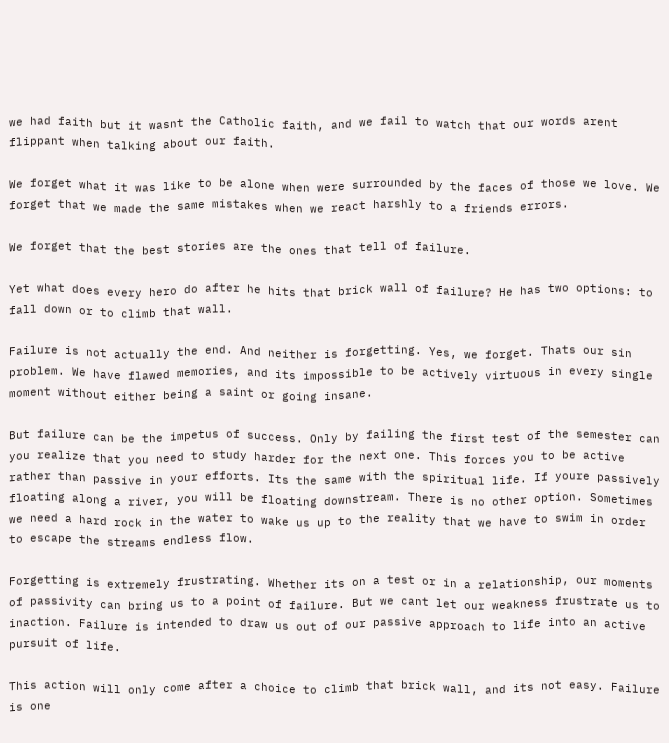we had faith but it wasnt the Catholic faith, and we fail to watch that our words arent flippant when talking about our faith.

We forget what it was like to be alone when were surrounded by the faces of those we love. We forget that we made the same mistakes when we react harshly to a friends errors.

We forget that the best stories are the ones that tell of failure.

Yet what does every hero do after he hits that brick wall of failure? He has two options: to fall down or to climb that wall.

Failure is not actually the end. And neither is forgetting. Yes, we forget. Thats our sin problem. We have flawed memories, and its impossible to be actively virtuous in every single moment without either being a saint or going insane.

But failure can be the impetus of success. Only by failing the first test of the semester can you realize that you need to study harder for the next one. This forces you to be active rather than passive in your efforts. Its the same with the spiritual life. If youre passively floating along a river, you will be floating downstream. There is no other option. Sometimes we need a hard rock in the water to wake us up to the reality that we have to swim in order to escape the streams endless flow.

Forgetting is extremely frustrating. Whether its on a test or in a relationship, our moments of passivity can bring us to a point of failure. But we cant let our weakness frustrate us to inaction. Failure is intended to draw us out of our passive approach to life into an active pursuit of life.

This action will only come after a choice to climb that brick wall, and its not easy. Failure is one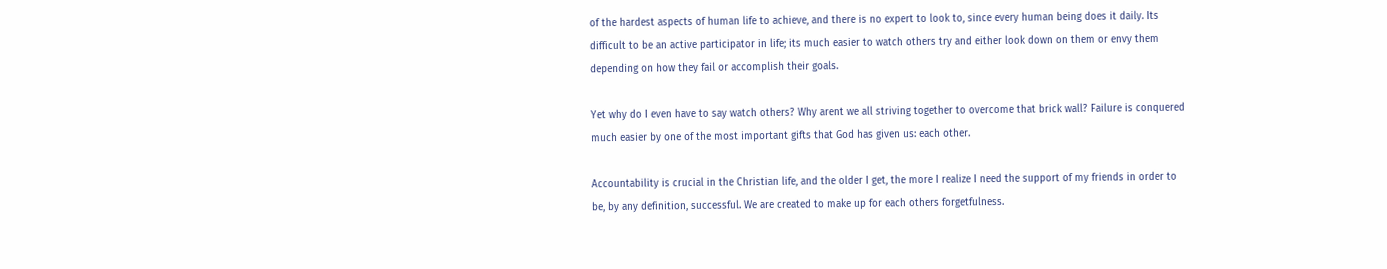of the hardest aspects of human life to achieve, and there is no expert to look to, since every human being does it daily. Its difficult to be an active participator in life; its much easier to watch others try and either look down on them or envy them depending on how they fail or accomplish their goals.

Yet why do I even have to say watch others? Why arent we all striving together to overcome that brick wall? Failure is conquered much easier by one of the most important gifts that God has given us: each other.

Accountability is crucial in the Christian life, and the older I get, the more I realize I need the support of my friends in order to be, by any definition, successful. We are created to make up for each others forgetfulness.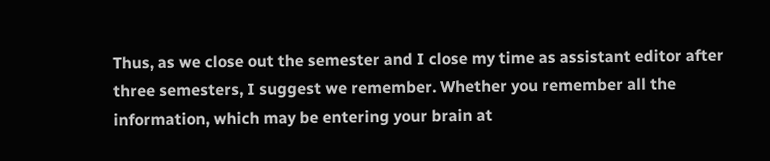Thus, as we close out the semester and I close my time as assistant editor after three semesters, I suggest we remember. Whether you remember all the information, which may be entering your brain at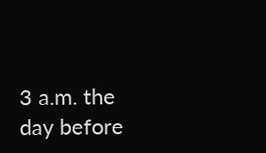3 a.m. the day before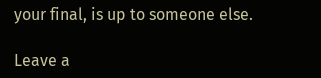your final, is up to someone else.

Leave a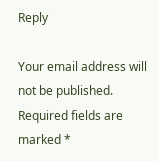Reply

Your email address will not be published. Required fields are marked *